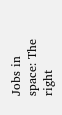Jobs in space: The right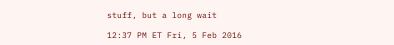stuff, but a long wait

12:37 PM ET Fri, 5 Feb 2016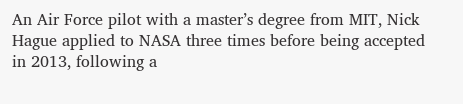An Air Force pilot with a master’s degree from MIT, Nick Hague applied to NASA three times before being accepted in 2013, following a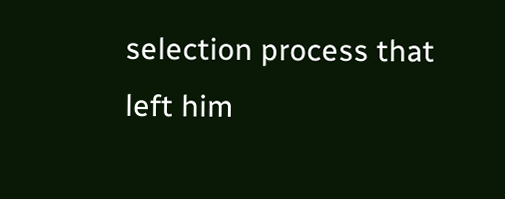selection process that left him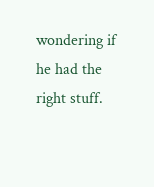wondering if he had the right stuff.